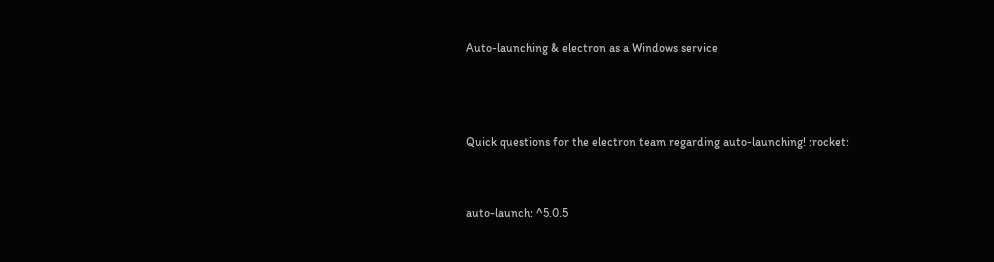Auto-launching & electron as a Windows service



Quick questions for the electron team regarding auto-launching! :rocket:


auto-launch: ^5.0.5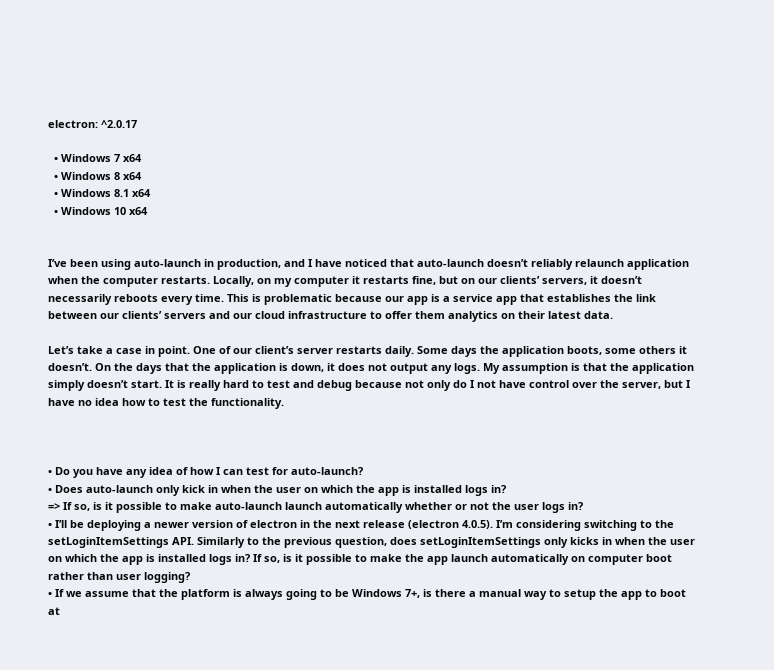electron: ^2.0.17

  • Windows 7 x64
  • Windows 8 x64
  • Windows 8.1 x64
  • Windows 10 x64


I’ve been using auto-launch in production, and I have noticed that auto-launch doesn’t reliably relaunch application when the computer restarts. Locally, on my computer it restarts fine, but on our clients’ servers, it doesn’t necessarily reboots every time. This is problematic because our app is a service app that establishes the link between our clients’ servers and our cloud infrastructure to offer them analytics on their latest data.

Let’s take a case in point. One of our client’s server restarts daily. Some days the application boots, some others it doesn’t. On the days that the application is down, it does not output any logs. My assumption is that the application simply doesn’t start. It is really hard to test and debug because not only do I not have control over the server, but I have no idea how to test the functionality.



• Do you have any idea of how I can test for auto-launch?
• Does auto-launch only kick in when the user on which the app is installed logs in?
=> If so, is it possible to make auto-launch launch automatically whether or not the user logs in?
• I’ll be deploying a newer version of electron in the next release (electron 4.0.5). I’m considering switching to the setLoginItemSettings API. Similarly to the previous question, does setLoginItemSettings only kicks in when the user on which the app is installed logs in? If so, is it possible to make the app launch automatically on computer boot rather than user logging?
• If we assume that the platform is always going to be Windows 7+, is there a manual way to setup the app to boot at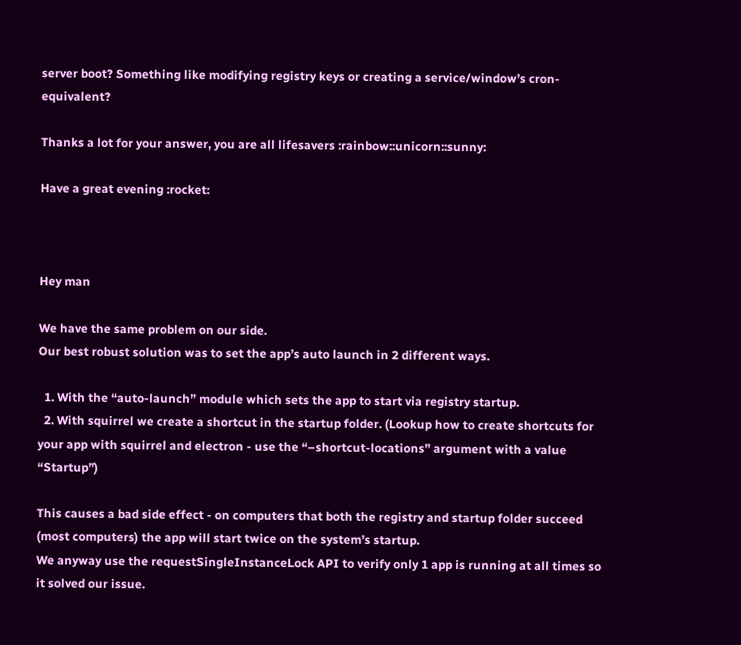server boot? Something like modifying registry keys or creating a service/window’s cron-equivalent?

Thanks a lot for your answer, you are all lifesavers :rainbow::unicorn::sunny:

Have a great evening :rocket:



Hey man

We have the same problem on our side.
Our best robust solution was to set the app’s auto launch in 2 different ways.

  1. With the “auto-launch” module which sets the app to start via registry startup.
  2. With squirrel we create a shortcut in the startup folder. (Lookup how to create shortcuts for your app with squirrel and electron - use the “–shortcut-locations” argument with a value “Startup”)

This causes a bad side effect - on computers that both the registry and startup folder succeed (most computers) the app will start twice on the system’s startup.
We anyway use the requestSingleInstanceLock API to verify only 1 app is running at all times so it solved our issue.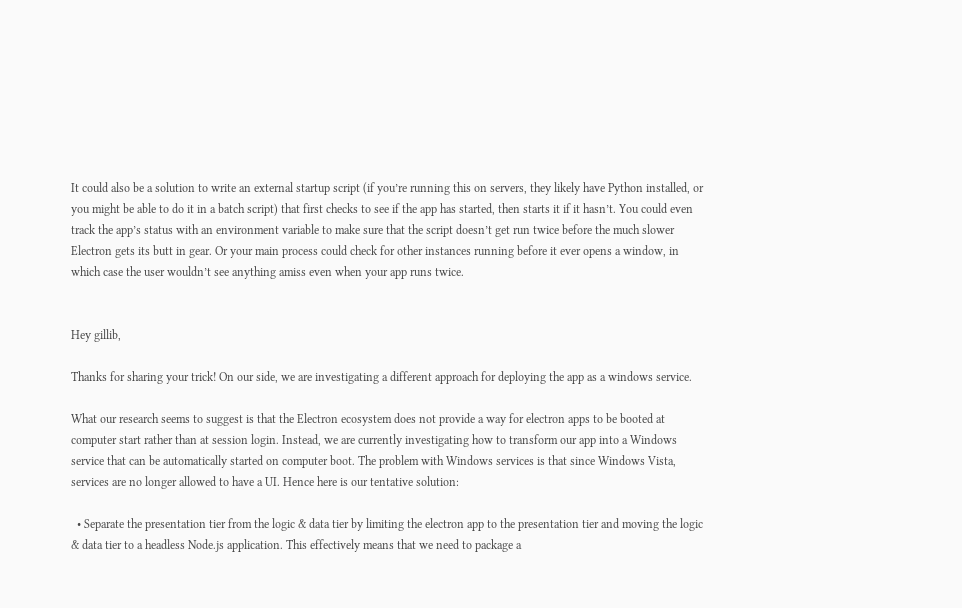It could also be a solution to write an external startup script (if you’re running this on servers, they likely have Python installed, or you might be able to do it in a batch script) that first checks to see if the app has started, then starts it if it hasn’t. You could even track the app’s status with an environment variable to make sure that the script doesn’t get run twice before the much slower Electron gets its butt in gear. Or your main process could check for other instances running before it ever opens a window, in which case the user wouldn’t see anything amiss even when your app runs twice.


Hey gillib,

Thanks for sharing your trick! On our side, we are investigating a different approach for deploying the app as a windows service.

What our research seems to suggest is that the Electron ecosystem does not provide a way for electron apps to be booted at computer start rather than at session login. Instead, we are currently investigating how to transform our app into a Windows service that can be automatically started on computer boot. The problem with Windows services is that since Windows Vista, services are no longer allowed to have a UI. Hence here is our tentative solution:

  • Separate the presentation tier from the logic & data tier by limiting the electron app to the presentation tier and moving the logic & data tier to a headless Node.js application. This effectively means that we need to package a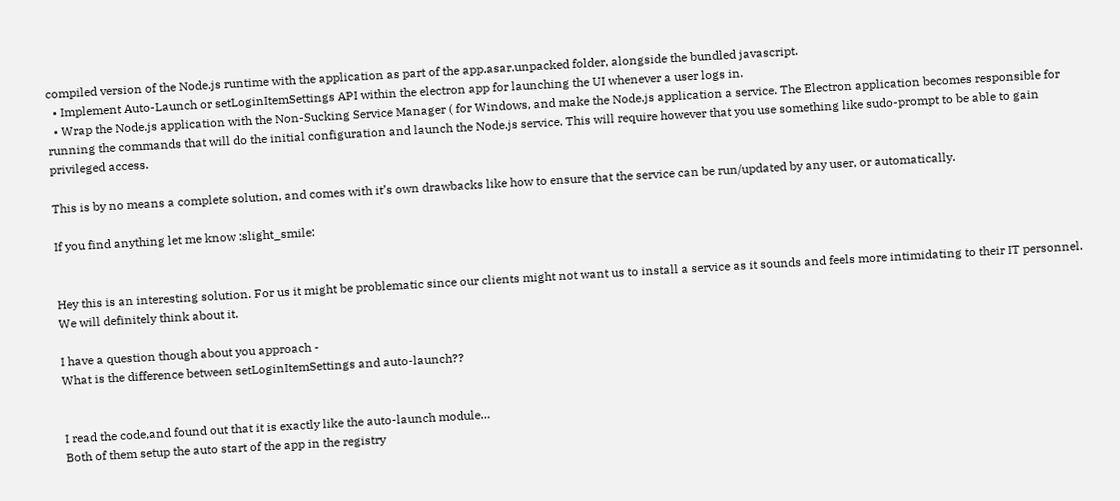compiled version of the Node.js runtime with the application as part of the app.asar.unpacked folder, alongside the bundled javascript.
  • Implement Auto-Launch or setLoginItemSettings API within the electron app for launching the UI whenever a user logs in.
  • Wrap the Node.js application with the Non-Sucking Service Manager ( for Windows, and make the Node.js application a service. The Electron application becomes responsible for running the commands that will do the initial configuration and launch the Node.js service. This will require however that you use something like sudo-prompt to be able to gain privileged access.

This is by no means a complete solution, and comes with it’s own drawbacks like how to ensure that the service can be run/updated by any user, or automatically.

If you find anything let me know :slight_smile:


Hey this is an interesting solution. For us it might be problematic since our clients might not want us to install a service as it sounds and feels more intimidating to their IT personnel.
We will definitely think about it.

I have a question though about you approach -
What is the difference between setLoginItemSettings and auto-launch??


I read the code,and found out that it is exactly like the auto-launch module…
Both of them setup the auto start of the app in the registry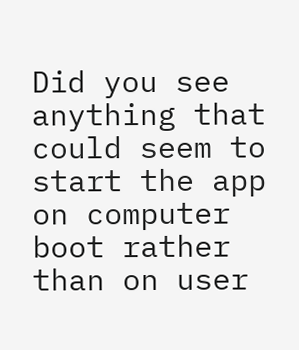Did you see anything that could seem to start the app on computer boot rather than on user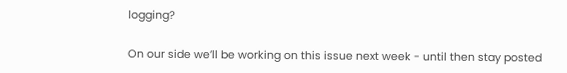logging?

On our side we’ll be working on this issue next week - until then stay posted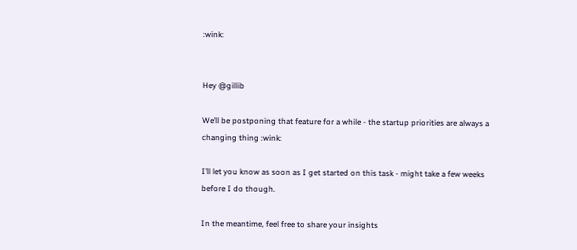:wink:


Hey @gillib

We’ll be postponing that feature for a while - the startup priorities are always a changing thing :wink:

I’ll let you know as soon as I get started on this task - might take a few weeks before I do though.

In the meantime, feel free to share your insights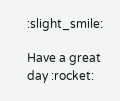:slight_smile:

Have a great day :rocket: